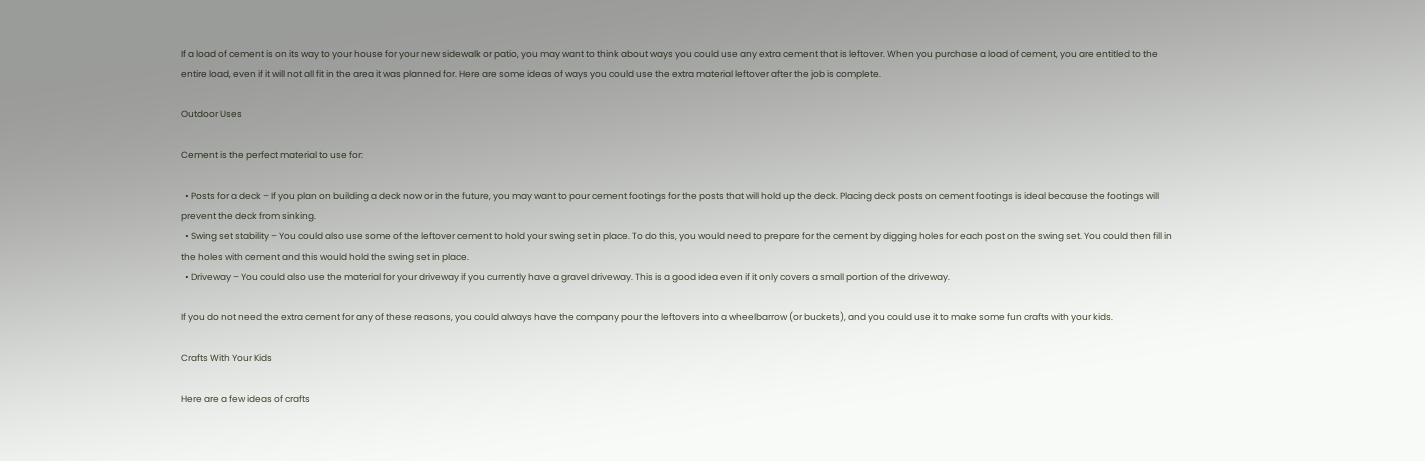If a load of cement is on its way to your house for your new sidewalk or patio, you may want to think about ways you could use any extra cement that is leftover. When you purchase a load of cement, you are entitled to the entire load, even if it will not all fit in the area it was planned for. Here are some ideas of ways you could use the extra material leftover after the job is complete.

Outdoor Uses

Cement is the perfect material to use for:

  • Posts for a deck – If you plan on building a deck now or in the future, you may want to pour cement footings for the posts that will hold up the deck. Placing deck posts on cement footings is ideal because the footings will prevent the deck from sinking.
  • Swing set stability – You could also use some of the leftover cement to hold your swing set in place. To do this, you would need to prepare for the cement by digging holes for each post on the swing set. You could then fill in the holes with cement and this would hold the swing set in place.
  • Driveway – You could also use the material for your driveway if you currently have a gravel driveway. This is a good idea even if it only covers a small portion of the driveway.

If you do not need the extra cement for any of these reasons, you could always have the company pour the leftovers into a wheelbarrow (or buckets), and you could use it to make some fun crafts with your kids.

Crafts With Your Kids

Here are a few ideas of crafts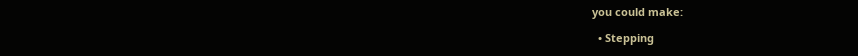you could make:

  • Stepping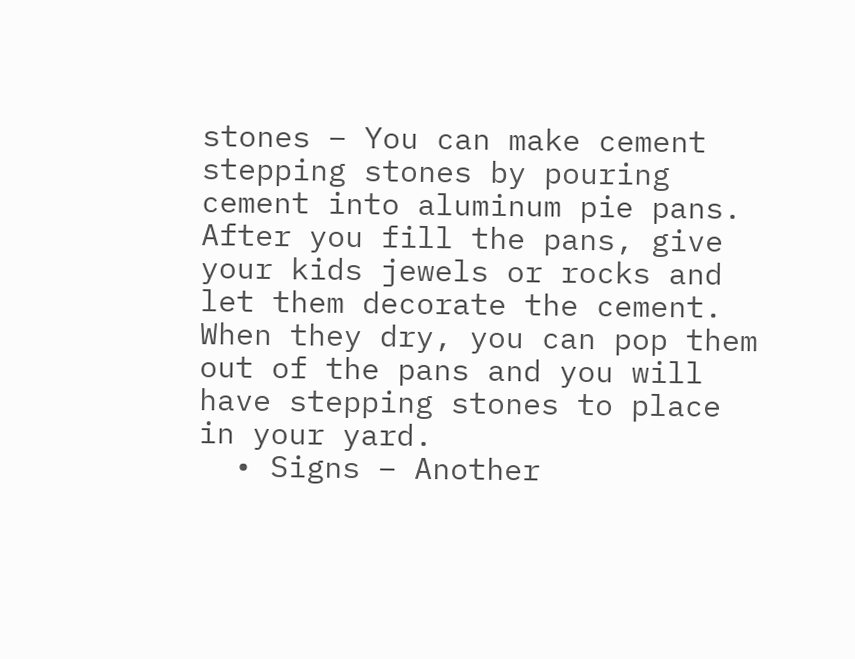stones – You can make cement stepping stones by pouring cement into aluminum pie pans. After you fill the pans, give your kids jewels or rocks and let them decorate the cement. When they dry, you can pop them out of the pans and you will have stepping stones to place in your yard.
  • Signs – Another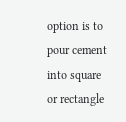option is to pour cement into square or rectangle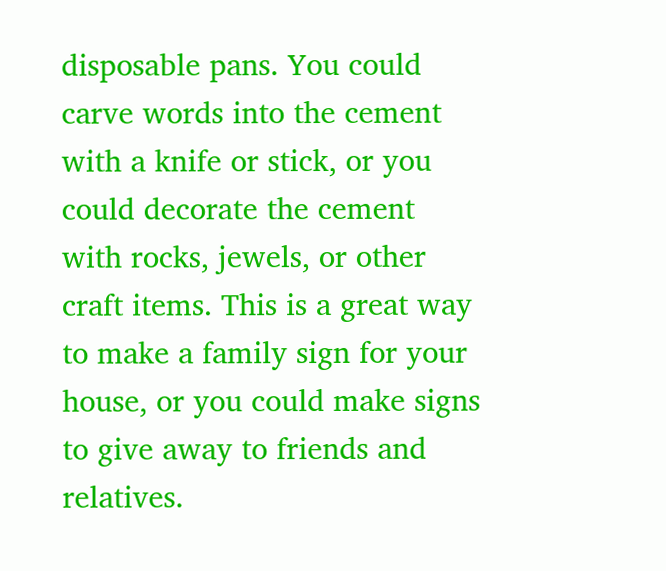disposable pans. You could carve words into the cement with a knife or stick, or you could decorate the cement with rocks, jewels, or other craft items. This is a great way to make a family sign for your house, or you could make signs to give away to friends and relatives.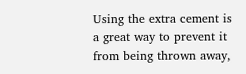Using the extra cement is a great way to prevent it from being thrown away,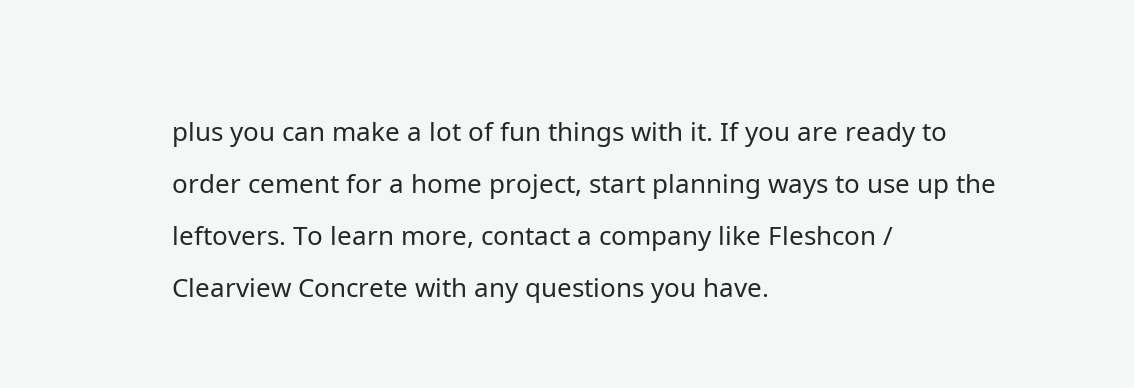plus you can make a lot of fun things with it. If you are ready to order cement for a home project, start planning ways to use up the leftovers. To learn more, contact a company like Fleshcon / Clearview Concrete with any questions you have.